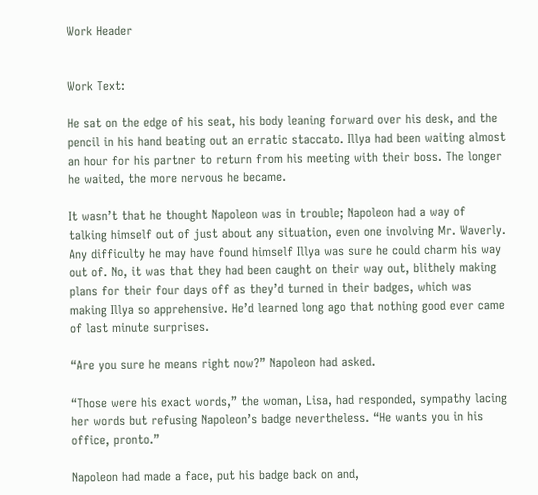Work Header


Work Text:

He sat on the edge of his seat, his body leaning forward over his desk, and the pencil in his hand beating out an erratic staccato. Illya had been waiting almost an hour for his partner to return from his meeting with their boss. The longer he waited, the more nervous he became.

It wasn’t that he thought Napoleon was in trouble; Napoleon had a way of talking himself out of just about any situation, even one involving Mr. Waverly. Any difficulty he may have found himself Illya was sure he could charm his way out of. No, it was that they had been caught on their way out, blithely making plans for their four days off as they’d turned in their badges, which was making Illya so apprehensive. He’d learned long ago that nothing good ever came of last minute surprises.

“Are you sure he means right now?” Napoleon had asked.

“Those were his exact words,” the woman, Lisa, had responded, sympathy lacing her words but refusing Napoleon’s badge nevertheless. “He wants you in his office, pronto.”

Napoleon had made a face, put his badge back on and,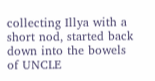collecting Illya with a short nod, started back down into the bowels of UNCLE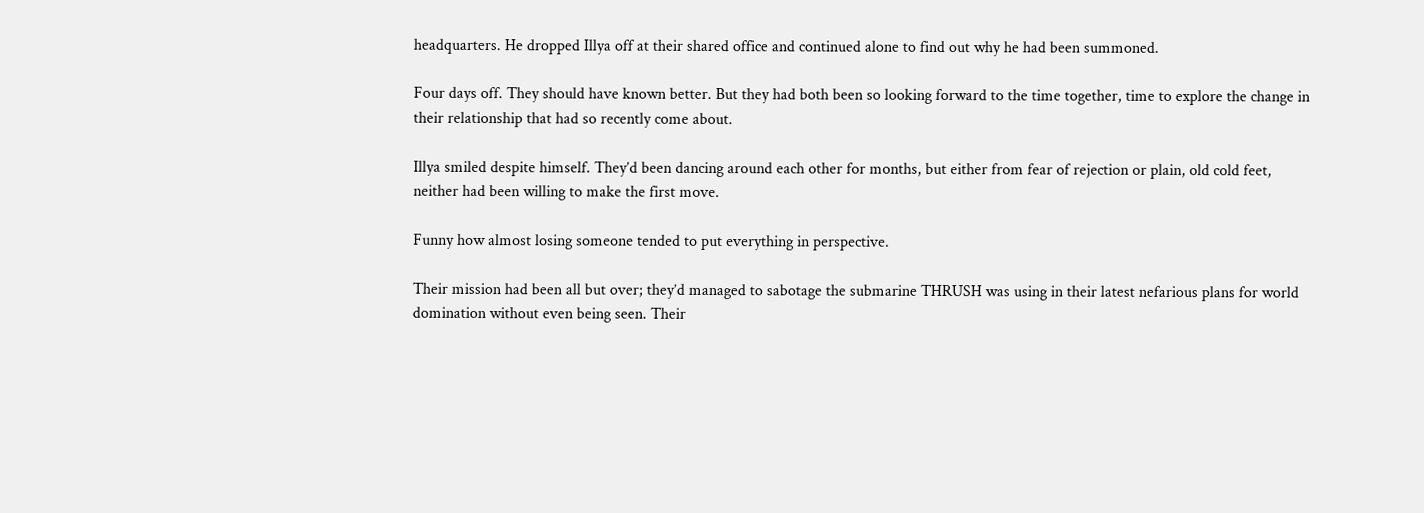headquarters. He dropped Illya off at their shared office and continued alone to find out why he had been summoned.

Four days off. They should have known better. But they had both been so looking forward to the time together, time to explore the change in their relationship that had so recently come about.

Illya smiled despite himself. They’d been dancing around each other for months, but either from fear of rejection or plain, old cold feet, neither had been willing to make the first move.

Funny how almost losing someone tended to put everything in perspective.

Their mission had been all but over; they’d managed to sabotage the submarine THRUSH was using in their latest nefarious plans for world domination without even being seen. Their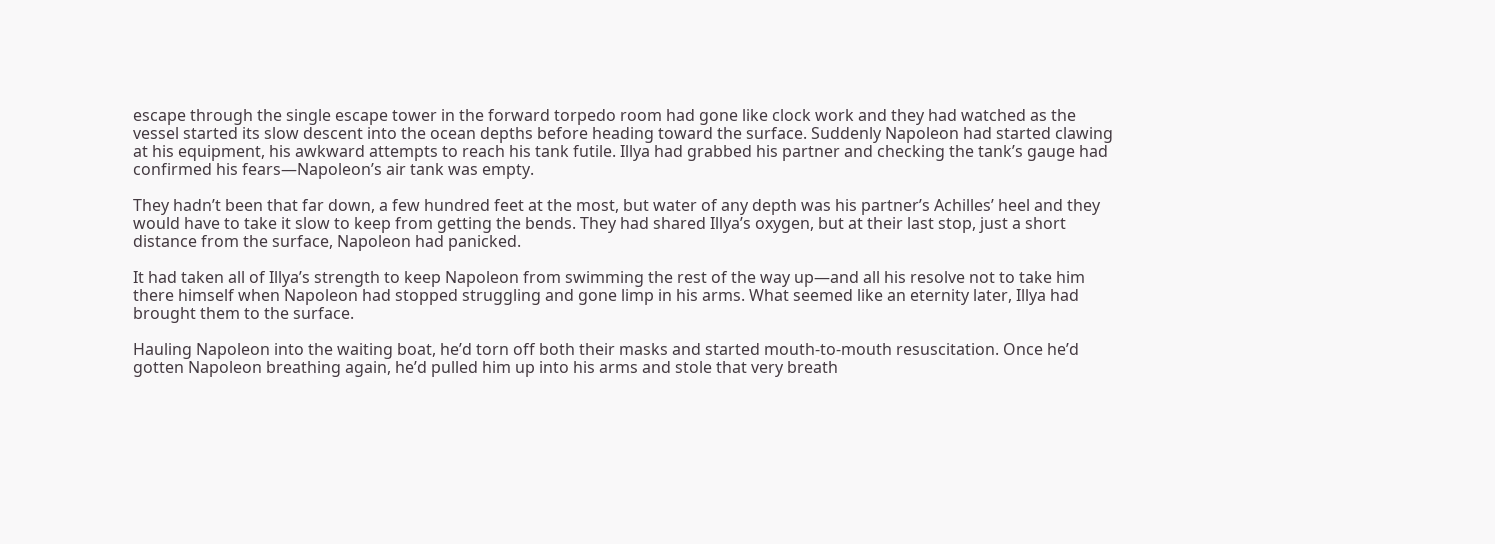escape through the single escape tower in the forward torpedo room had gone like clock work and they had watched as the vessel started its slow descent into the ocean depths before heading toward the surface. Suddenly Napoleon had started clawing at his equipment, his awkward attempts to reach his tank futile. Illya had grabbed his partner and checking the tank’s gauge had confirmed his fears—Napoleon’s air tank was empty.

They hadn’t been that far down, a few hundred feet at the most, but water of any depth was his partner’s Achilles’ heel and they would have to take it slow to keep from getting the bends. They had shared Illya’s oxygen, but at their last stop, just a short distance from the surface, Napoleon had panicked.

It had taken all of Illya’s strength to keep Napoleon from swimming the rest of the way up—and all his resolve not to take him there himself when Napoleon had stopped struggling and gone limp in his arms. What seemed like an eternity later, Illya had brought them to the surface.

Hauling Napoleon into the waiting boat, he’d torn off both their masks and started mouth-to-mouth resuscitation. Once he’d gotten Napoleon breathing again, he’d pulled him up into his arms and stole that very breath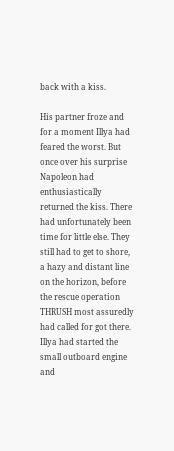back with a kiss.

His partner froze and for a moment Illya had feared the worst. But once over his surprise Napoleon had enthusiastically returned the kiss. There had unfortunately been time for little else. They still had to get to shore, a hazy and distant line on the horizon, before the rescue operation THRUSH most assuredly had called for got there. Illya had started the small outboard engine and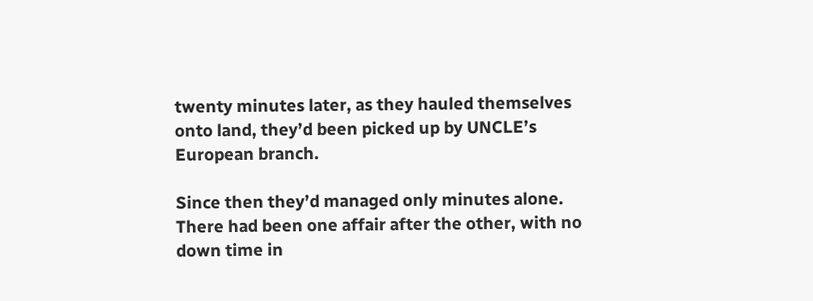twenty minutes later, as they hauled themselves onto land, they’d been picked up by UNCLE’s European branch.

Since then they’d managed only minutes alone. There had been one affair after the other, with no down time in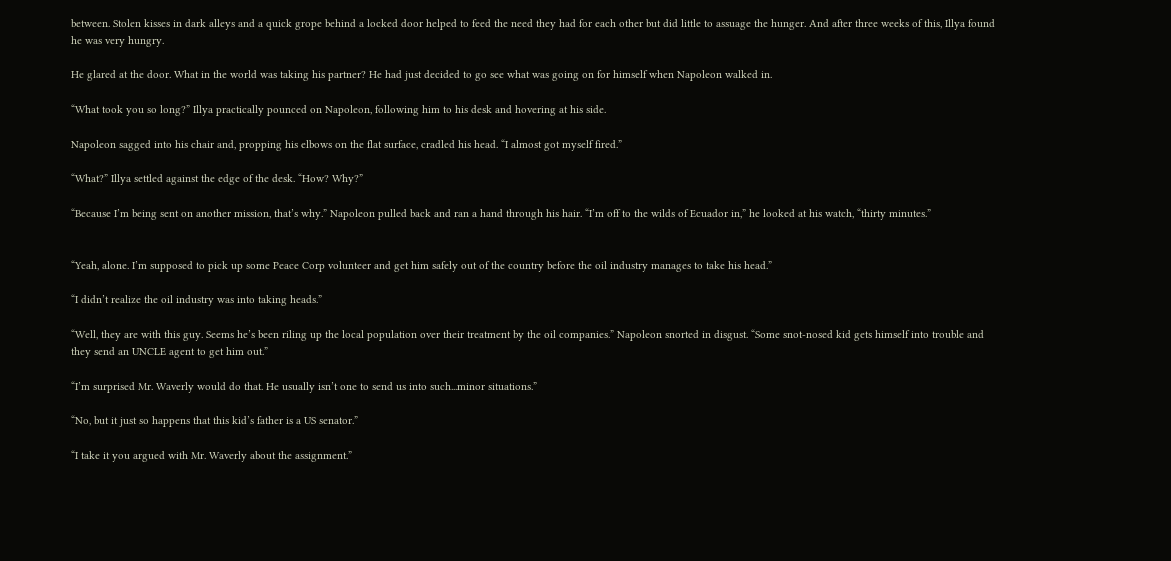between. Stolen kisses in dark alleys and a quick grope behind a locked door helped to feed the need they had for each other but did little to assuage the hunger. And after three weeks of this, Illya found he was very hungry.

He glared at the door. What in the world was taking his partner? He had just decided to go see what was going on for himself when Napoleon walked in.

“What took you so long?” Illya practically pounced on Napoleon, following him to his desk and hovering at his side.

Napoleon sagged into his chair and, propping his elbows on the flat surface, cradled his head. “I almost got myself fired.”

“What?” Illya settled against the edge of the desk. “How? Why?”

“Because I’m being sent on another mission, that’s why.” Napoleon pulled back and ran a hand through his hair. “I’m off to the wilds of Ecuador in,” he looked at his watch, “thirty minutes.”


“Yeah, alone. I’m supposed to pick up some Peace Corp volunteer and get him safely out of the country before the oil industry manages to take his head.”

“I didn’t realize the oil industry was into taking heads.”

“Well, they are with this guy. Seems he’s been riling up the local population over their treatment by the oil companies.” Napoleon snorted in disgust. “Some snot-nosed kid gets himself into trouble and they send an UNCLE agent to get him out.”

“I’m surprised Mr. Waverly would do that. He usually isn’t one to send us into such...minor situations.”

“No, but it just so happens that this kid’s father is a US senator.”

“I take it you argued with Mr. Waverly about the assignment.”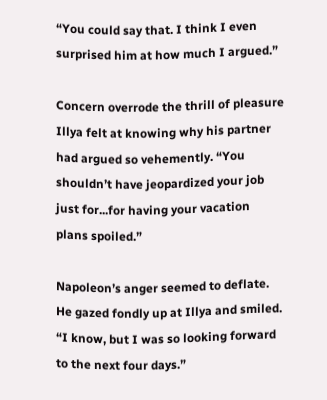“You could say that. I think I even surprised him at how much I argued.”

Concern overrode the thrill of pleasure Illya felt at knowing why his partner had argued so vehemently. “You shouldn’t have jeopardized your job just for...for having your vacation plans spoiled.”

Napoleon’s anger seemed to deflate. He gazed fondly up at Illya and smiled. “I know, but I was so looking forward to the next four days.”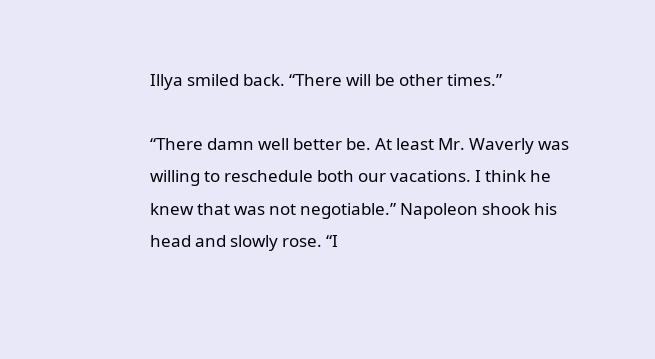Illya smiled back. “There will be other times.”

“There damn well better be. At least Mr. Waverly was willing to reschedule both our vacations. I think he knew that was not negotiable.” Napoleon shook his head and slowly rose. “I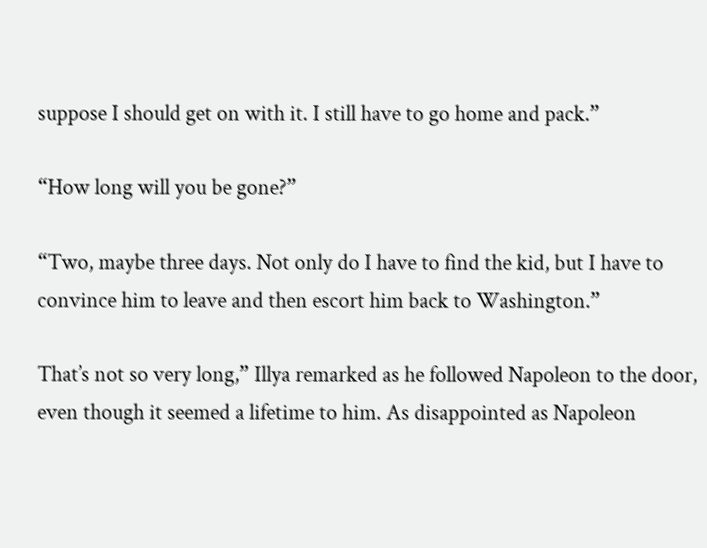suppose I should get on with it. I still have to go home and pack.”

“How long will you be gone?”

“Two, maybe three days. Not only do I have to find the kid, but I have to convince him to leave and then escort him back to Washington.”

That’s not so very long,” Illya remarked as he followed Napoleon to the door, even though it seemed a lifetime to him. As disappointed as Napoleon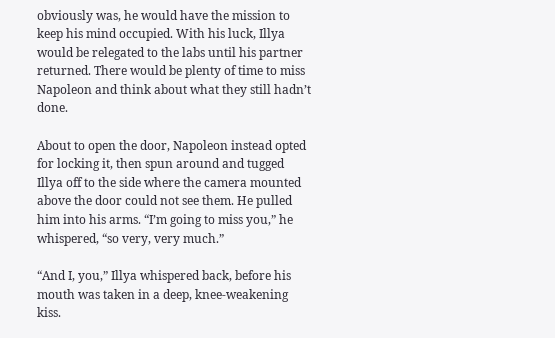obviously was, he would have the mission to keep his mind occupied. With his luck, Illya would be relegated to the labs until his partner returned. There would be plenty of time to miss Napoleon and think about what they still hadn’t done.

About to open the door, Napoleon instead opted for locking it, then spun around and tugged Illya off to the side where the camera mounted above the door could not see them. He pulled him into his arms. “I’m going to miss you,” he whispered, “so very, very much.”

“And I, you,” Illya whispered back, before his mouth was taken in a deep, knee-weakening kiss.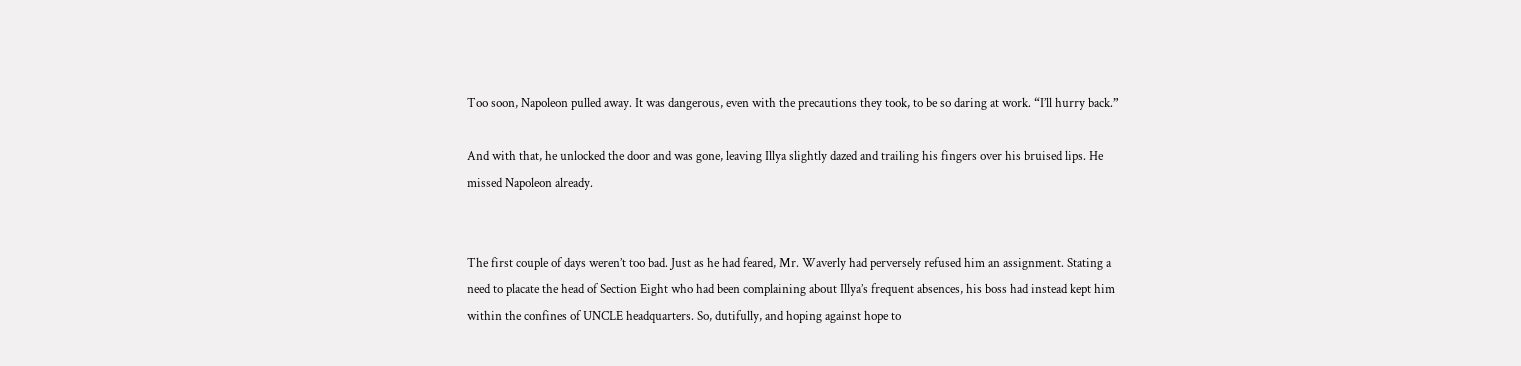Too soon, Napoleon pulled away. It was dangerous, even with the precautions they took, to be so daring at work. “I’ll hurry back.”

And with that, he unlocked the door and was gone, leaving Illya slightly dazed and trailing his fingers over his bruised lips. He missed Napoleon already.


The first couple of days weren’t too bad. Just as he had feared, Mr. Waverly had perversely refused him an assignment. Stating a need to placate the head of Section Eight who had been complaining about Illya’s frequent absences, his boss had instead kept him within the confines of UNCLE headquarters. So, dutifully, and hoping against hope to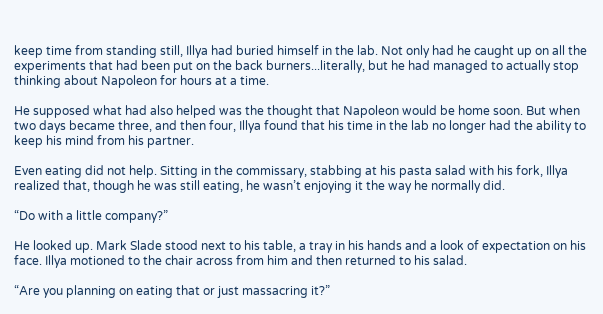keep time from standing still, Illya had buried himself in the lab. Not only had he caught up on all the experiments that had been put on the back burners...literally, but he had managed to actually stop thinking about Napoleon for hours at a time.

He supposed what had also helped was the thought that Napoleon would be home soon. But when two days became three, and then four, Illya found that his time in the lab no longer had the ability to keep his mind from his partner.

Even eating did not help. Sitting in the commissary, stabbing at his pasta salad with his fork, Illya realized that, though he was still eating, he wasn’t enjoying it the way he normally did.

“Do with a little company?”

He looked up. Mark Slade stood next to his table, a tray in his hands and a look of expectation on his face. Illya motioned to the chair across from him and then returned to his salad.

“Are you planning on eating that or just massacring it?”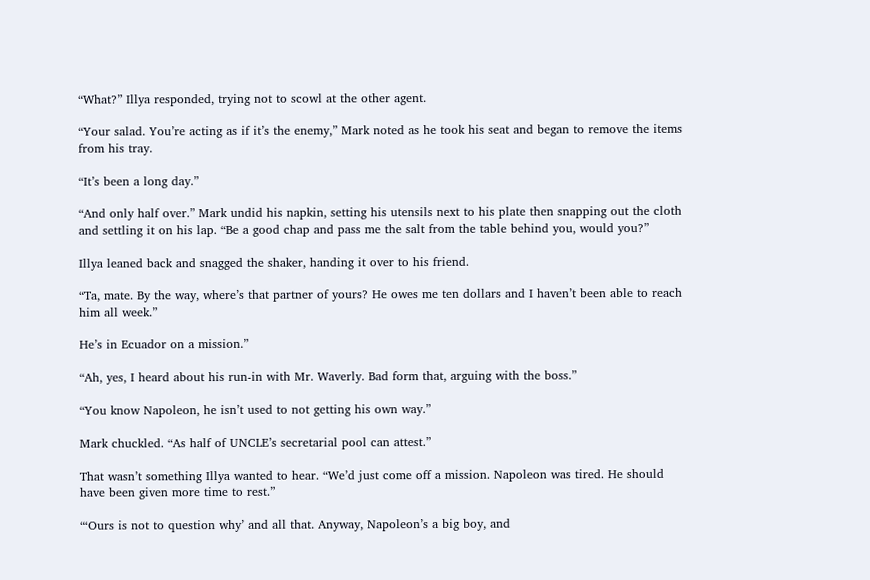“What?” Illya responded, trying not to scowl at the other agent.

“Your salad. You’re acting as if it’s the enemy,” Mark noted as he took his seat and began to remove the items from his tray.

“It’s been a long day.”

“And only half over.” Mark undid his napkin, setting his utensils next to his plate then snapping out the cloth and settling it on his lap. “Be a good chap and pass me the salt from the table behind you, would you?”

Illya leaned back and snagged the shaker, handing it over to his friend.

“Ta, mate. By the way, where’s that partner of yours? He owes me ten dollars and I haven’t been able to reach him all week.”

He’s in Ecuador on a mission.”

“Ah, yes, I heard about his run-in with Mr. Waverly. Bad form that, arguing with the boss.”

“You know Napoleon, he isn’t used to not getting his own way.”

Mark chuckled. “As half of UNCLE’s secretarial pool can attest.”

That wasn’t something Illya wanted to hear. “We’d just come off a mission. Napoleon was tired. He should have been given more time to rest.”

“‘Ours is not to question why’ and all that. Anyway, Napoleon’s a big boy, and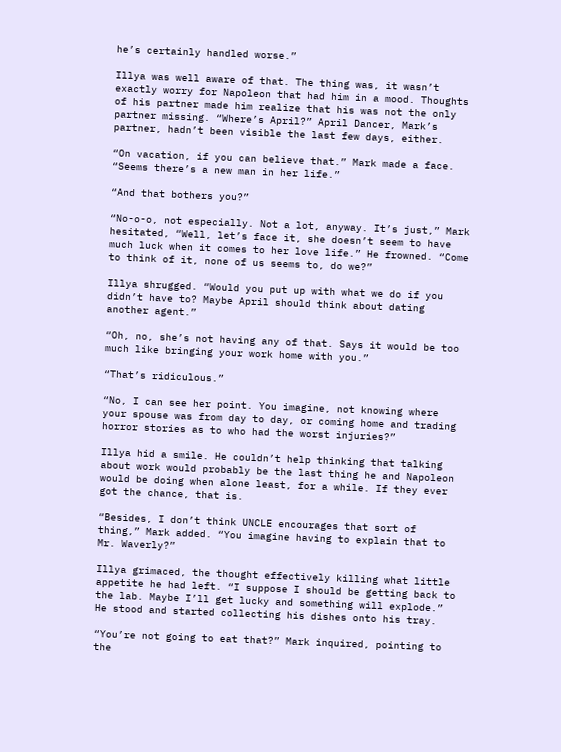he’s certainly handled worse.”

Illya was well aware of that. The thing was, it wasn’t exactly worry for Napoleon that had him in a mood. Thoughts of his partner made him realize that his was not the only partner missing. “Where’s April?” April Dancer, Mark’s partner, hadn’t been visible the last few days, either.

“On vacation, if you can believe that.” Mark made a face. “Seems there’s a new man in her life.”

“And that bothers you?”

“No-o-o, not especially. Not a lot, anyway. It’s just,” Mark hesitated, “Well, let’s face it, she doesn’t seem to have much luck when it comes to her love life.” He frowned. “Come to think of it, none of us seems to, do we?”

Illya shrugged. “Would you put up with what we do if you didn’t have to? Maybe April should think about dating another agent.”

“Oh, no, she’s not having any of that. Says it would be too much like bringing your work home with you.”

“That’s ridiculous.”

“No, I can see her point. You imagine, not knowing where your spouse was from day to day, or coming home and trading horror stories as to who had the worst injuries?”

Illya hid a smile. He couldn’t help thinking that talking about work would probably be the last thing he and Napoleon would be doing when alone least, for a while. If they ever got the chance, that is.

“Besides, I don’t think UNCLE encourages that sort of thing,” Mark added. “You imagine having to explain that to Mr. Waverly?”

Illya grimaced, the thought effectively killing what little appetite he had left. “I suppose I should be getting back to the lab. Maybe I’ll get lucky and something will explode.” He stood and started collecting his dishes onto his tray.

“You’re not going to eat that?” Mark inquired, pointing to the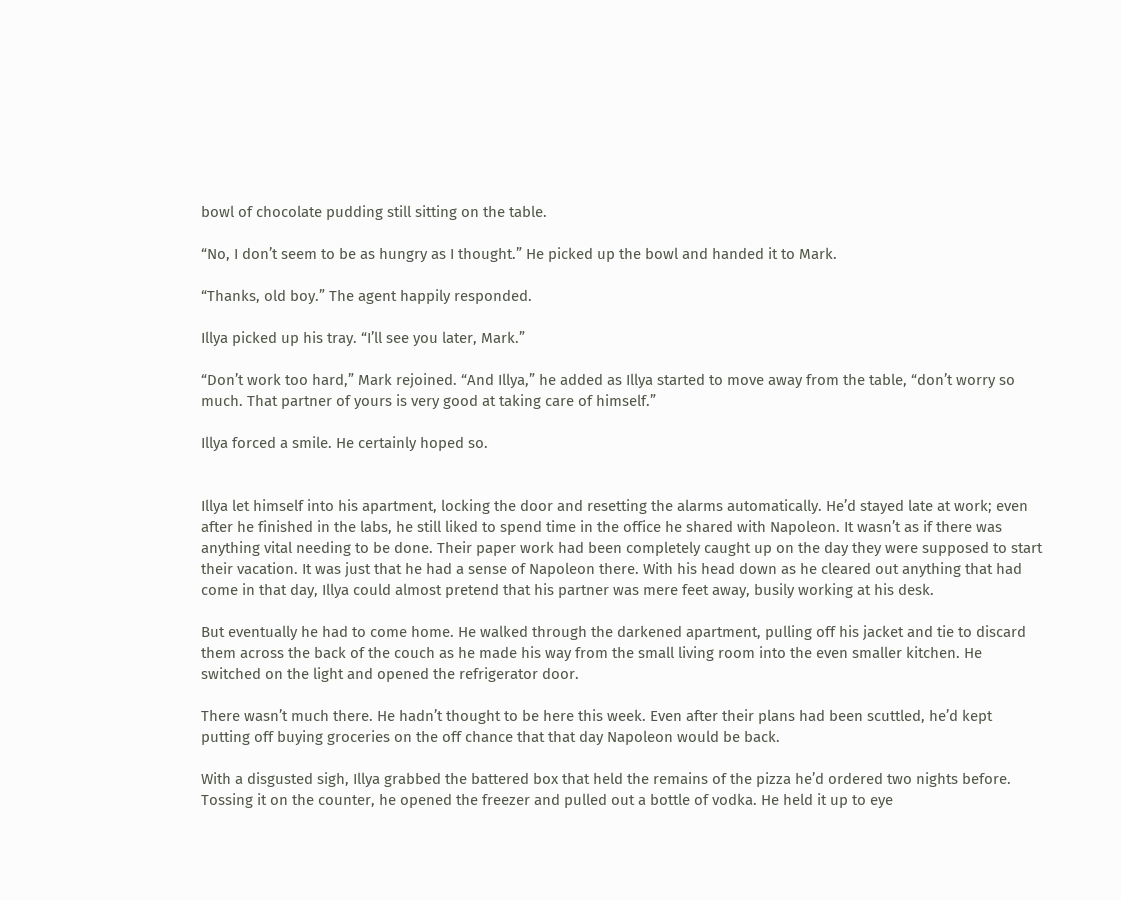bowl of chocolate pudding still sitting on the table.

“No, I don’t seem to be as hungry as I thought.” He picked up the bowl and handed it to Mark.

“Thanks, old boy.” The agent happily responded.

Illya picked up his tray. “I’ll see you later, Mark.”

“Don’t work too hard,” Mark rejoined. “And Illya,” he added as Illya started to move away from the table, “don’t worry so much. That partner of yours is very good at taking care of himself.”

Illya forced a smile. He certainly hoped so.


Illya let himself into his apartment, locking the door and resetting the alarms automatically. He’d stayed late at work; even after he finished in the labs, he still liked to spend time in the office he shared with Napoleon. It wasn’t as if there was anything vital needing to be done. Their paper work had been completely caught up on the day they were supposed to start their vacation. It was just that he had a sense of Napoleon there. With his head down as he cleared out anything that had come in that day, Illya could almost pretend that his partner was mere feet away, busily working at his desk.

But eventually he had to come home. He walked through the darkened apartment, pulling off his jacket and tie to discard them across the back of the couch as he made his way from the small living room into the even smaller kitchen. He switched on the light and opened the refrigerator door.

There wasn’t much there. He hadn’t thought to be here this week. Even after their plans had been scuttled, he’d kept putting off buying groceries on the off chance that that day Napoleon would be back.

With a disgusted sigh, Illya grabbed the battered box that held the remains of the pizza he’d ordered two nights before. Tossing it on the counter, he opened the freezer and pulled out a bottle of vodka. He held it up to eye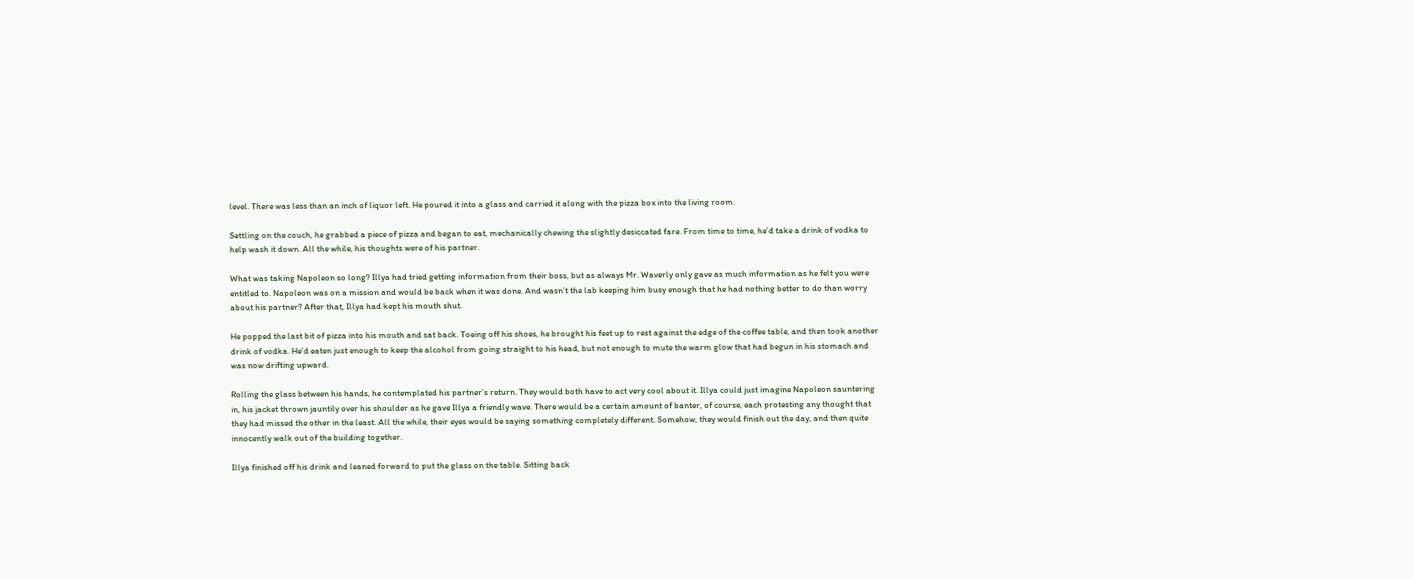level. There was less than an inch of liquor left. He poured it into a glass and carried it along with the pizza box into the living room.

Settling on the couch, he grabbed a piece of pizza and began to eat, mechanically chewing the slightly desiccated fare. From time to time, he’d take a drink of vodka to help wash it down. All the while, his thoughts were of his partner.

What was taking Napoleon so long? Illya had tried getting information from their boss, but as always Mr. Waverly only gave as much information as he felt you were entitled to. Napoleon was on a mission and would be back when it was done. And wasn’t the lab keeping him busy enough that he had nothing better to do than worry about his partner? After that, Illya had kept his mouth shut.

He popped the last bit of pizza into his mouth and sat back. Toeing off his shoes, he brought his feet up to rest against the edge of the coffee table, and then took another drink of vodka. He’d eaten just enough to keep the alcohol from going straight to his head, but not enough to mute the warm glow that had begun in his stomach and was now drifting upward.

Rolling the glass between his hands, he contemplated his partner’s return. They would both have to act very cool about it. Illya could just imagine Napoleon sauntering in, his jacket thrown jauntily over his shoulder as he gave Illya a friendly wave. There would be a certain amount of banter, of course, each protesting any thought that they had missed the other in the least. All the while, their eyes would be saying something completely different. Somehow, they would finish out the day, and then quite innocently walk out of the building together.

Illya finished off his drink and leaned forward to put the glass on the table. Sitting back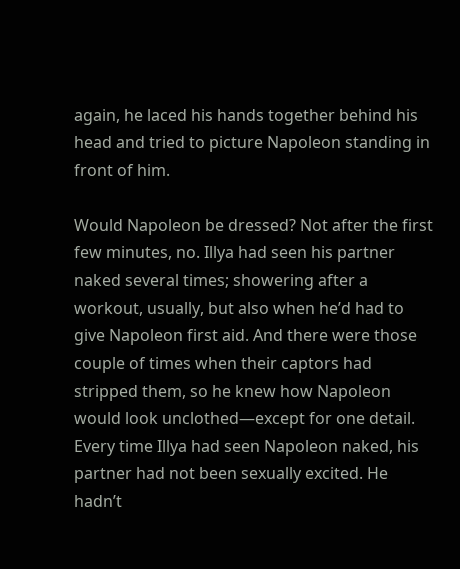again, he laced his hands together behind his head and tried to picture Napoleon standing in front of him.

Would Napoleon be dressed? Not after the first few minutes, no. Illya had seen his partner naked several times; showering after a workout, usually, but also when he’d had to give Napoleon first aid. And there were those couple of times when their captors had stripped them, so he knew how Napoleon would look unclothed—except for one detail. Every time Illya had seen Napoleon naked, his partner had not been sexually excited. He hadn’t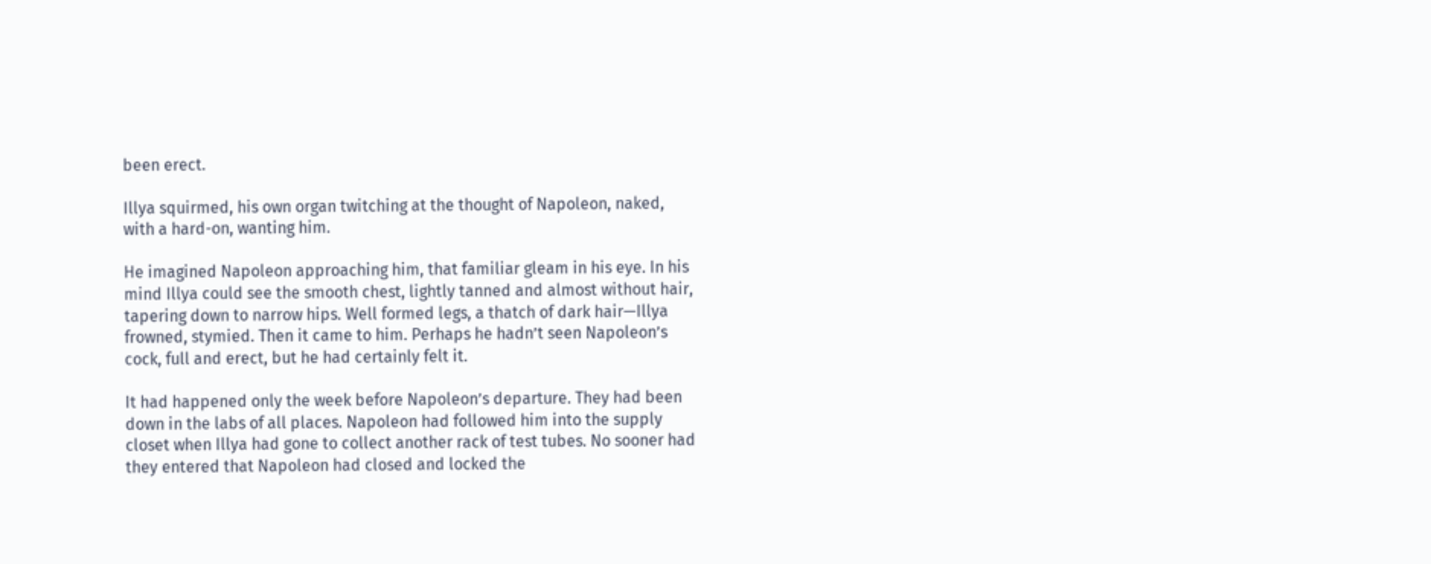been erect.

Illya squirmed, his own organ twitching at the thought of Napoleon, naked, with a hard-on, wanting him.

He imagined Napoleon approaching him, that familiar gleam in his eye. In his mind Illya could see the smooth chest, lightly tanned and almost without hair, tapering down to narrow hips. Well formed legs, a thatch of dark hair—Illya frowned, stymied. Then it came to him. Perhaps he hadn’t seen Napoleon’s cock, full and erect, but he had certainly felt it.

It had happened only the week before Napoleon’s departure. They had been down in the labs of all places. Napoleon had followed him into the supply closet when Illya had gone to collect another rack of test tubes. No sooner had they entered that Napoleon had closed and locked the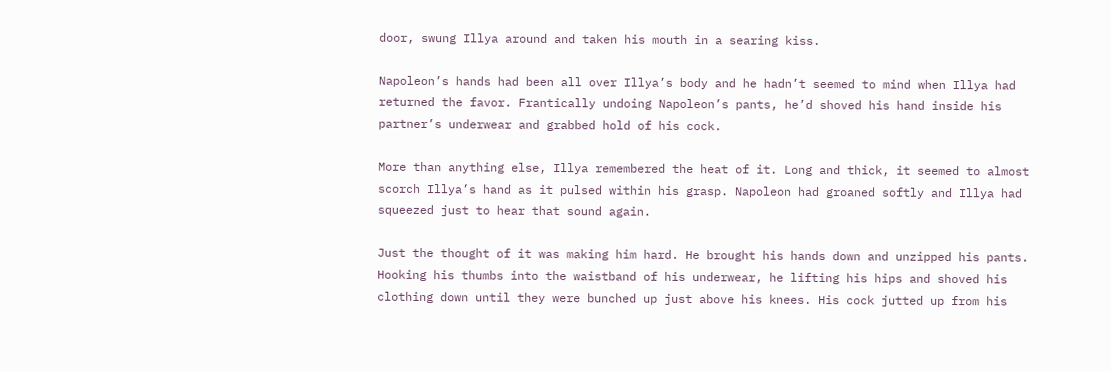door, swung Illya around and taken his mouth in a searing kiss.

Napoleon’s hands had been all over Illya’s body and he hadn’t seemed to mind when Illya had returned the favor. Frantically undoing Napoleon’s pants, he’d shoved his hand inside his partner’s underwear and grabbed hold of his cock.

More than anything else, Illya remembered the heat of it. Long and thick, it seemed to almost scorch Illya’s hand as it pulsed within his grasp. Napoleon had groaned softly and Illya had squeezed just to hear that sound again.

Just the thought of it was making him hard. He brought his hands down and unzipped his pants. Hooking his thumbs into the waistband of his underwear, he lifting his hips and shoved his clothing down until they were bunched up just above his knees. His cock jutted up from his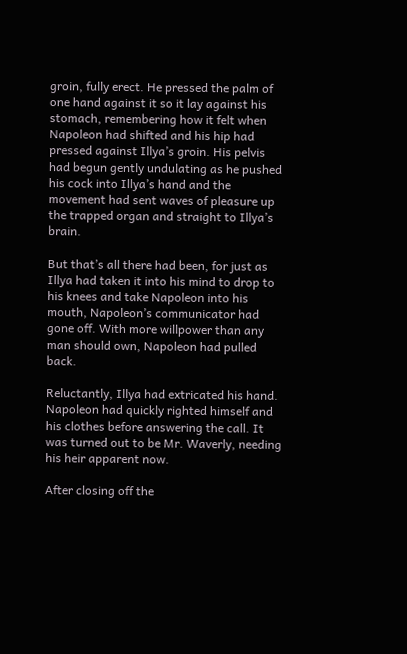groin, fully erect. He pressed the palm of one hand against it so it lay against his stomach, remembering how it felt when Napoleon had shifted and his hip had pressed against Illya’s groin. His pelvis had begun gently undulating as he pushed his cock into Illya’s hand and the movement had sent waves of pleasure up the trapped organ and straight to Illya’s brain.

But that’s all there had been, for just as Illya had taken it into his mind to drop to his knees and take Napoleon into his mouth, Napoleon’s communicator had gone off. With more willpower than any man should own, Napoleon had pulled back.

Reluctantly, Illya had extricated his hand. Napoleon had quickly righted himself and his clothes before answering the call. It was turned out to be Mr. Waverly, needing his heir apparent now.

After closing off the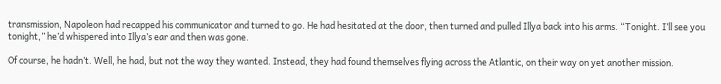transmission, Napoleon had recapped his communicator and turned to go. He had hesitated at the door, then turned and pulled Illya back into his arms. “Tonight. I’ll see you tonight,” he’d whispered into Illya’s ear and then was gone.

Of course, he hadn’t. Well, he had, but not the way they wanted. Instead, they had found themselves flying across the Atlantic, on their way on yet another mission.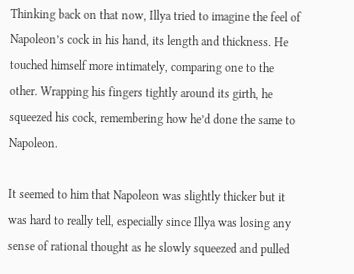Thinking back on that now, Illya tried to imagine the feel of Napoleon’s cock in his hand, its length and thickness. He touched himself more intimately, comparing one to the other. Wrapping his fingers tightly around its girth, he squeezed his cock, remembering how he’d done the same to Napoleon.

It seemed to him that Napoleon was slightly thicker but it was hard to really tell, especially since Illya was losing any sense of rational thought as he slowly squeezed and pulled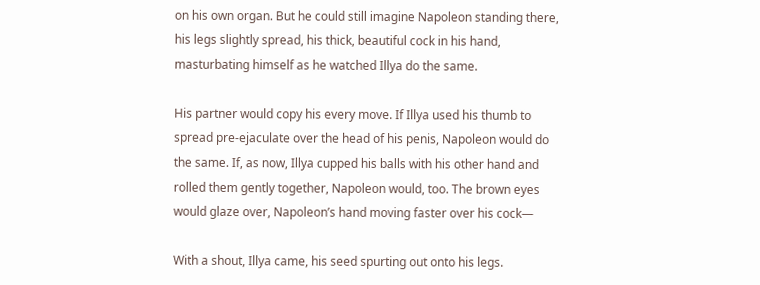on his own organ. But he could still imagine Napoleon standing there, his legs slightly spread, his thick, beautiful cock in his hand, masturbating himself as he watched Illya do the same.

His partner would copy his every move. If Illya used his thumb to spread pre-ejaculate over the head of his penis, Napoleon would do the same. If, as now, Illya cupped his balls with his other hand and rolled them gently together, Napoleon would, too. The brown eyes would glaze over, Napoleon’s hand moving faster over his cock—

With a shout, Illya came, his seed spurting out onto his legs.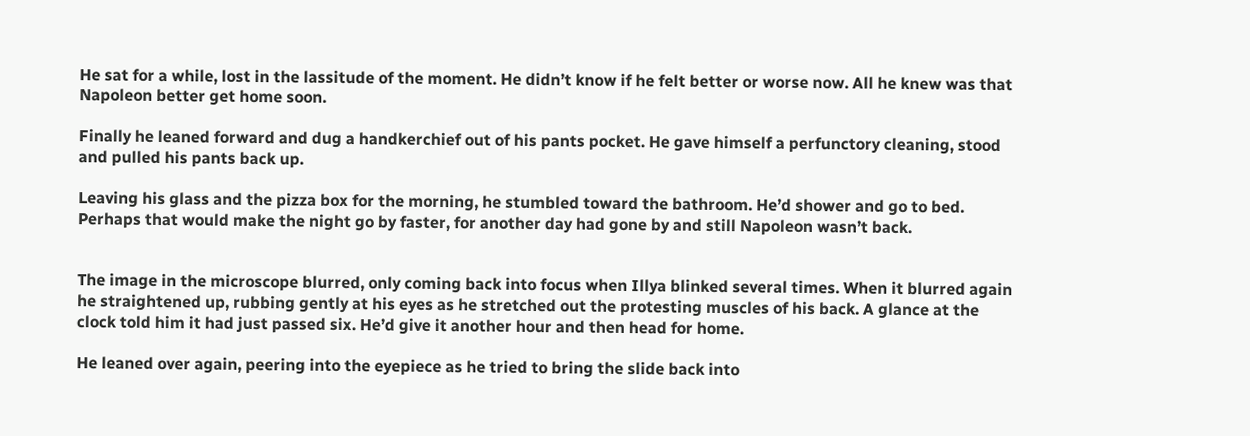He sat for a while, lost in the lassitude of the moment. He didn’t know if he felt better or worse now. All he knew was that Napoleon better get home soon.

Finally he leaned forward and dug a handkerchief out of his pants pocket. He gave himself a perfunctory cleaning, stood and pulled his pants back up.

Leaving his glass and the pizza box for the morning, he stumbled toward the bathroom. He’d shower and go to bed. Perhaps that would make the night go by faster, for another day had gone by and still Napoleon wasn’t back.


The image in the microscope blurred, only coming back into focus when Illya blinked several times. When it blurred again he straightened up, rubbing gently at his eyes as he stretched out the protesting muscles of his back. A glance at the clock told him it had just passed six. He’d give it another hour and then head for home.

He leaned over again, peering into the eyepiece as he tried to bring the slide back into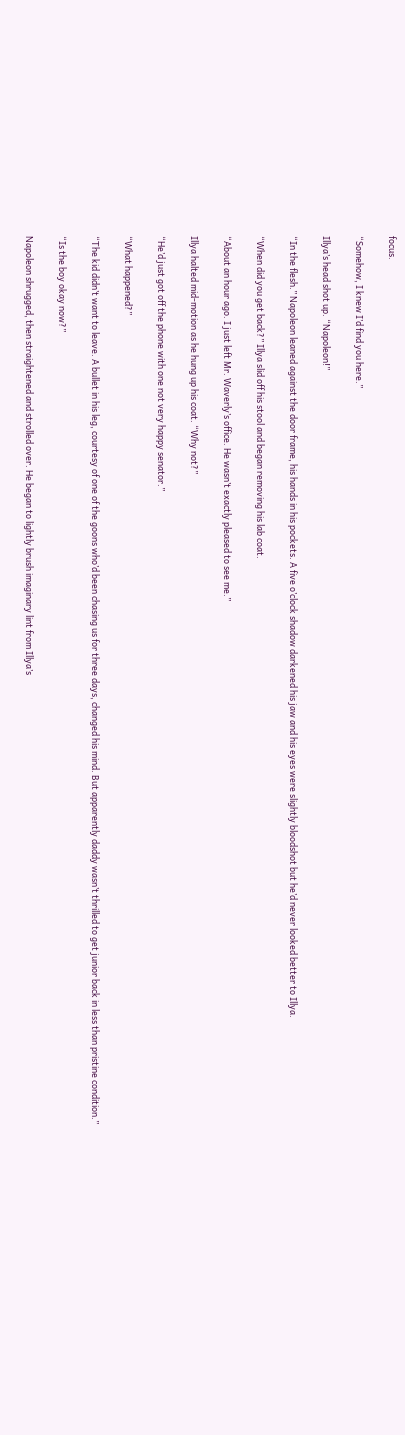focus.

“Somehow, I knew I’d find you here.”

Illya’s head shot up. “Napoleon!”

“In the flesh.” Napoleon leaned against the door frame, his hands in his pockets. A five o’clock shadow darkened his jaw and his eyes were slightly bloodshot but he’d never looked better to Illya.

“When did you get back?” Illya slid off his stool and began removing his lab coat.

“About an hour ago. I just left Mr. Waverly’s office. He wasn’t exactly pleased to see me.”

Illya halted mid-motion as he hung up his coat. “Why not?”

“He’d just got off the phone with one not very happy senator.”

“What happened?”

“The kid didn’t want to leave. A bullet in his leg, courtesy of one of the goons who’d been chasing us for three days, changed his mind. But apparently daddy wasn’t thrilled to get junior back in less than pristine condition.”

“Is the boy okay now?”

Napoleon shrugged, then straightened and strolled over. He began to lightly brush imaginary lint from Illya’s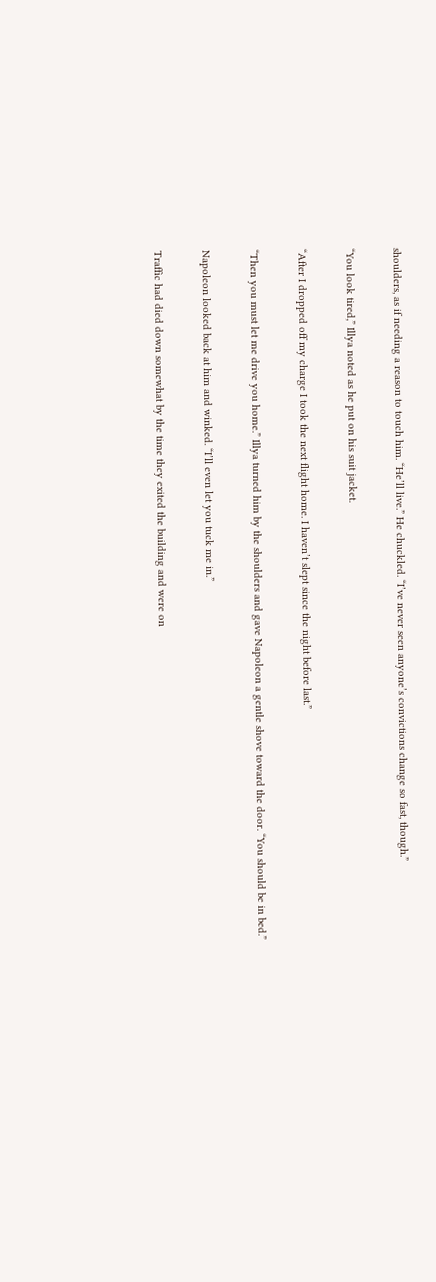shoulders, as if needing a reason to touch him. “He’ll live.” He chuckled. “I’ve never seen anyone’s convictions change so fast, though.”

“You look tired,” Illya noted as he put on his suit jacket.

“After I dropped off my charge I took the next flight home. I haven’t slept since the night before last.”

“Then you must let me drive you home.” Illya turned him by the shoulders and gave Napoleon a gentle shove toward the door. “You should be in bed.”

Napoleon looked back at him and winked. “I’ll even let you tuck me in.”

Traffic had died down somewhat by the time they exited the building and were on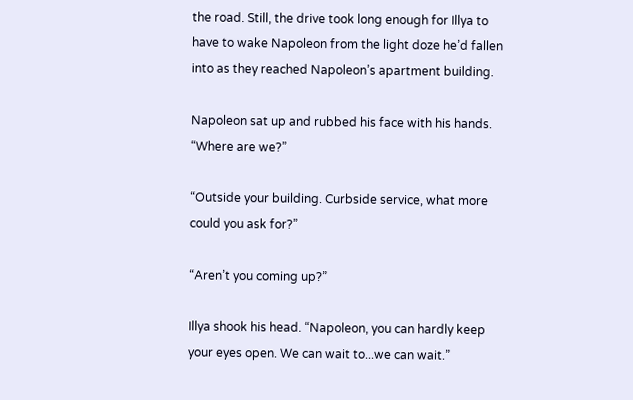the road. Still, the drive took long enough for Illya to have to wake Napoleon from the light doze he’d fallen into as they reached Napoleon’s apartment building.

Napoleon sat up and rubbed his face with his hands. “Where are we?”

“Outside your building. Curbside service, what more could you ask for?”

“Aren’t you coming up?”

Illya shook his head. “Napoleon, you can hardly keep your eyes open. We can wait to...we can wait.”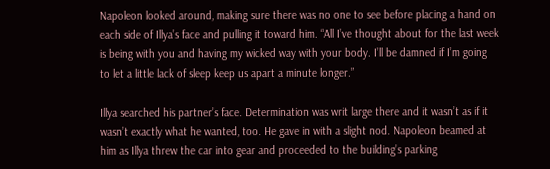Napoleon looked around, making sure there was no one to see before placing a hand on each side of Illya’s face and pulling it toward him. “All I’ve thought about for the last week is being with you and having my wicked way with your body. I’ll be damned if I’m going to let a little lack of sleep keep us apart a minute longer.”

Illya searched his partner’s face. Determination was writ large there and it wasn’t as if it wasn’t exactly what he wanted, too. He gave in with a slight nod. Napoleon beamed at him as Illya threw the car into gear and proceeded to the building’s parking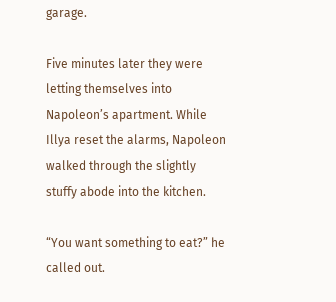garage.

Five minutes later they were letting themselves into Napoleon’s apartment. While Illya reset the alarms, Napoleon walked through the slightly stuffy abode into the kitchen.

“You want something to eat?” he called out.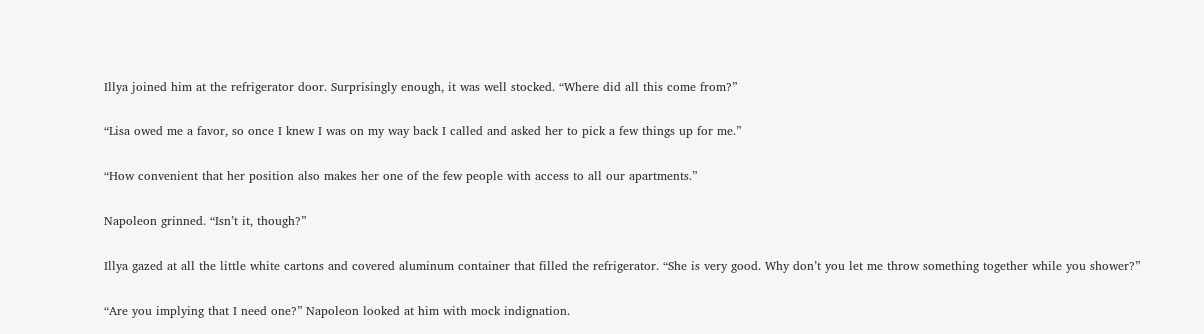Illya joined him at the refrigerator door. Surprisingly enough, it was well stocked. “Where did all this come from?”

“Lisa owed me a favor, so once I knew I was on my way back I called and asked her to pick a few things up for me.”

“How convenient that her position also makes her one of the few people with access to all our apartments.”

Napoleon grinned. “Isn’t it, though?”

Illya gazed at all the little white cartons and covered aluminum container that filled the refrigerator. “She is very good. Why don’t you let me throw something together while you shower?”

“Are you implying that I need one?” Napoleon looked at him with mock indignation.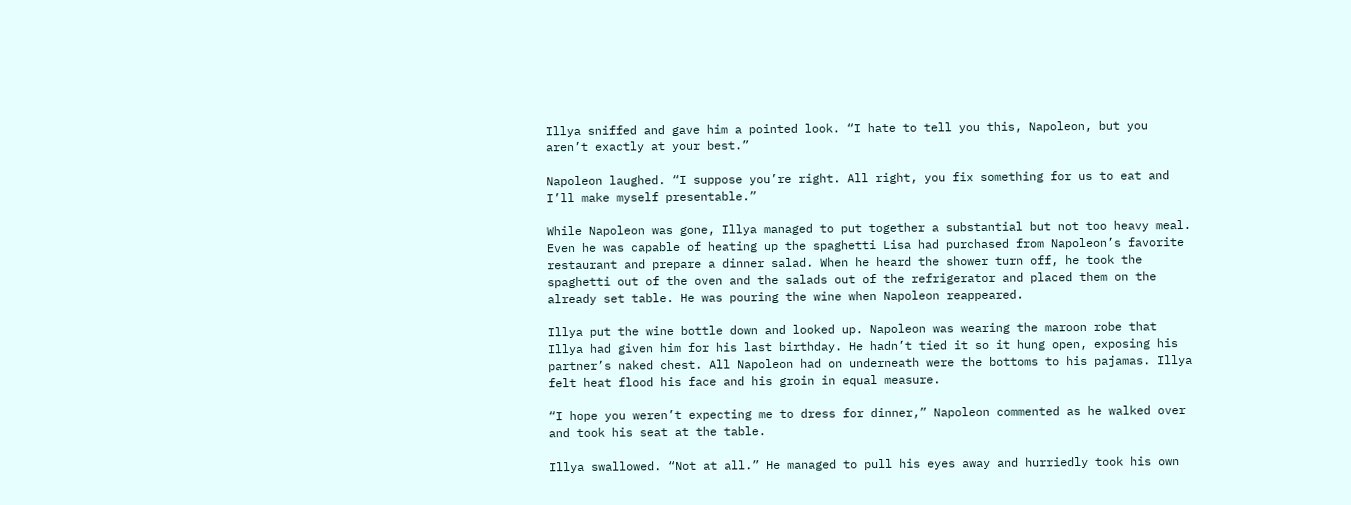Illya sniffed and gave him a pointed look. “I hate to tell you this, Napoleon, but you aren’t exactly at your best.”

Napoleon laughed. “I suppose you’re right. All right, you fix something for us to eat and I’ll make myself presentable.”

While Napoleon was gone, Illya managed to put together a substantial but not too heavy meal. Even he was capable of heating up the spaghetti Lisa had purchased from Napoleon’s favorite restaurant and prepare a dinner salad. When he heard the shower turn off, he took the spaghetti out of the oven and the salads out of the refrigerator and placed them on the already set table. He was pouring the wine when Napoleon reappeared.

Illya put the wine bottle down and looked up. Napoleon was wearing the maroon robe that Illya had given him for his last birthday. He hadn’t tied it so it hung open, exposing his partner’s naked chest. All Napoleon had on underneath were the bottoms to his pajamas. Illya felt heat flood his face and his groin in equal measure.

“I hope you weren’t expecting me to dress for dinner,” Napoleon commented as he walked over and took his seat at the table.

Illya swallowed. “Not at all.” He managed to pull his eyes away and hurriedly took his own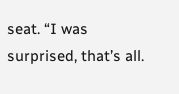seat. “I was surprised, that’s all.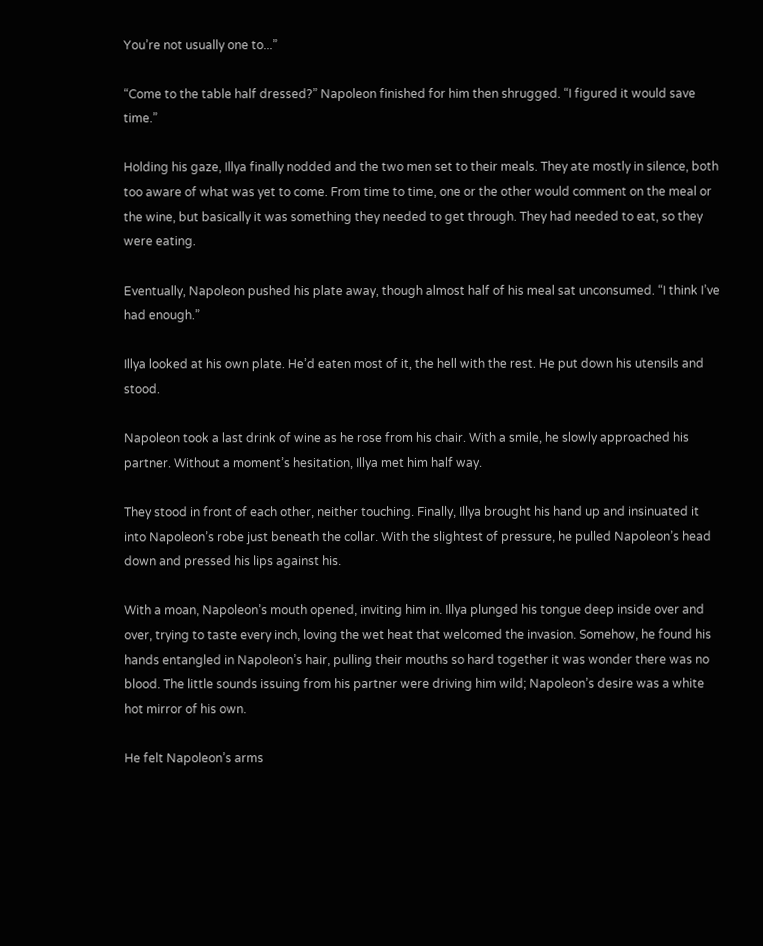You’re not usually one to...”

“Come to the table half dressed?” Napoleon finished for him then shrugged. “I figured it would save time.”

Holding his gaze, Illya finally nodded and the two men set to their meals. They ate mostly in silence, both too aware of what was yet to come. From time to time, one or the other would comment on the meal or the wine, but basically it was something they needed to get through. They had needed to eat, so they were eating.

Eventually, Napoleon pushed his plate away, though almost half of his meal sat unconsumed. “I think I’ve had enough.”

Illya looked at his own plate. He’d eaten most of it, the hell with the rest. He put down his utensils and stood.

Napoleon took a last drink of wine as he rose from his chair. With a smile, he slowly approached his partner. Without a moment’s hesitation, Illya met him half way.

They stood in front of each other, neither touching. Finally, Illya brought his hand up and insinuated it into Napoleon’s robe just beneath the collar. With the slightest of pressure, he pulled Napoleon’s head down and pressed his lips against his.

With a moan, Napoleon’s mouth opened, inviting him in. Illya plunged his tongue deep inside over and over, trying to taste every inch, loving the wet heat that welcomed the invasion. Somehow, he found his hands entangled in Napoleon’s hair, pulling their mouths so hard together it was wonder there was no blood. The little sounds issuing from his partner were driving him wild; Napoleon’s desire was a white hot mirror of his own.

He felt Napoleon’s arms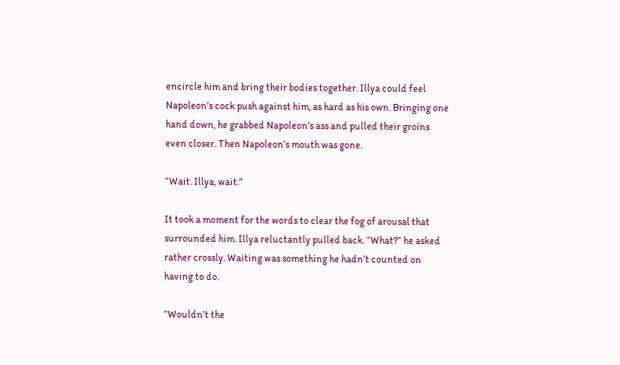encircle him and bring their bodies together. Illya could feel Napoleon’s cock push against him, as hard as his own. Bringing one hand down, he grabbed Napoleon’s ass and pulled their groins even closer. Then Napoleon’s mouth was gone.

“Wait. Illya, wait.”

It took a moment for the words to clear the fog of arousal that surrounded him. Illya reluctantly pulled back. “What?” he asked rather crossly. Waiting was something he hadn’t counted on having to do.

“Wouldn’t the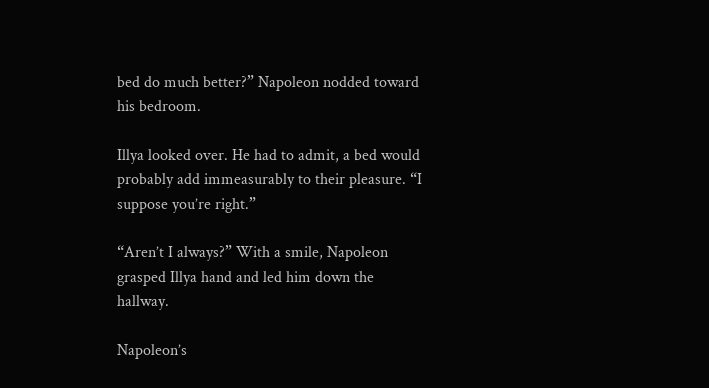bed do much better?” Napoleon nodded toward his bedroom.

Illya looked over. He had to admit, a bed would probably add immeasurably to their pleasure. “I suppose you’re right.”

“Aren’t I always?” With a smile, Napoleon grasped Illya hand and led him down the hallway.

Napoleon’s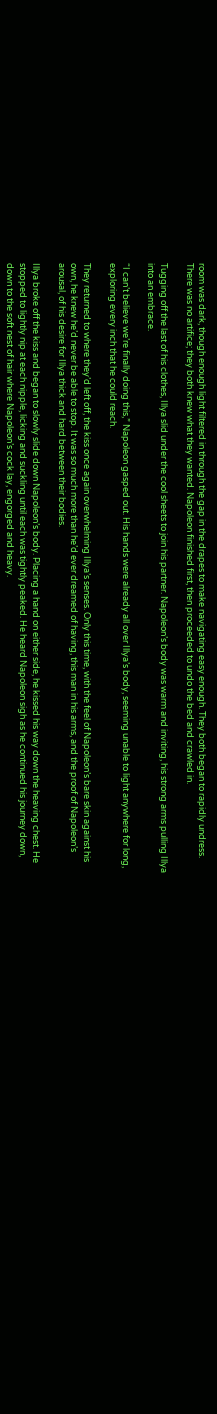room was dark, though enough light filtered in through the gap in the drapes to make navigating easy enough. They both began to rapidly undress. There was no artifice; they both knew what they wanted. Napoleon finished first, then proceeded to undo the bed and crawled in.

Tugging off the last of his clothes, Illya slid under the cool sheets to join his partner. Napoleon’s body was warm and inviting, his strong arms pulling Illya into an embrace.

“I can’t believe we’re finally doing this,” Napoleon gasped out. His hands were already all over Illya’s body, seeming unable to light anywhere for long, exploring every inch that he could reach.

They returned to where they’d left off, the kiss once again overwhelming Illya’s senses. Only this time, with the feel of Napoleon’s bare skin against his own, he knew he’d never be able to stop. It was so much more than he’d ever dreamed of having, this man in his arms, and the proof of Napoleon’s arousal, of his desire for Illya thick and hard between their bodies.

Illya broke off the kiss and began to slowly slide down Napoleon’s body. Placing a hand on either side, he kissed his way down the heaving chest. He stopped to lightly nip at each nipple, licking and suckling until each was tightly peaked. He heard Napoleon sigh as he continued his journey down, down to the soft nest of hair where Napoleon’s cock lay, engorged and heavy.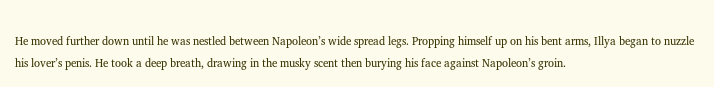He moved further down until he was nestled between Napoleon’s wide spread legs. Propping himself up on his bent arms, Illya began to nuzzle his lover’s penis. He took a deep breath, drawing in the musky scent then burying his face against Napoleon’s groin.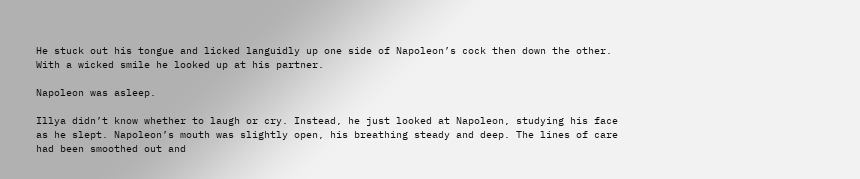He stuck out his tongue and licked languidly up one side of Napoleon’s cock then down the other. With a wicked smile he looked up at his partner.

Napoleon was asleep.

Illya didn’t know whether to laugh or cry. Instead, he just looked at Napoleon, studying his face as he slept. Napoleon’s mouth was slightly open, his breathing steady and deep. The lines of care had been smoothed out and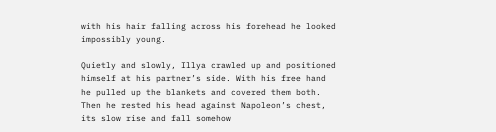with his hair falling across his forehead he looked impossibly young.

Quietly and slowly, Illya crawled up and positioned himself at his partner’s side. With his free hand he pulled up the blankets and covered them both. Then he rested his head against Napoleon’s chest, its slow rise and fall somehow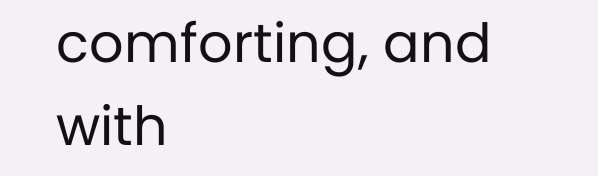comforting, and with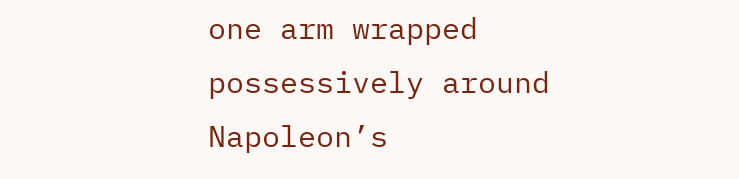one arm wrapped possessively around Napoleon’s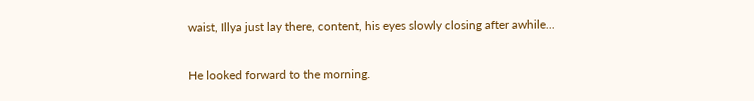waist, Illya just lay there, content, his eyes slowly closing after awhile...

He looked forward to the morning.